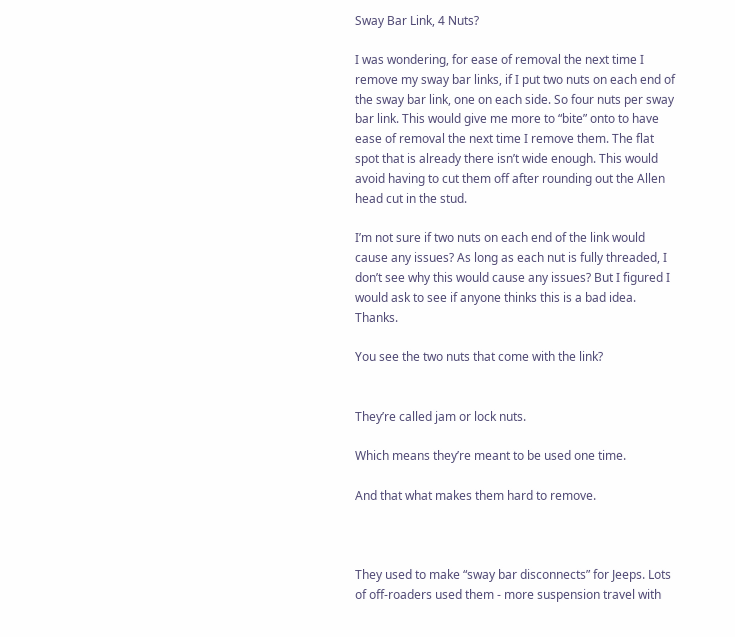Sway Bar Link, 4 Nuts?

I was wondering, for ease of removal the next time I remove my sway bar links, if I put two nuts on each end of the sway bar link, one on each side. So four nuts per sway bar link. This would give me more to “bite” onto to have ease of removal the next time I remove them. The flat spot that is already there isn’t wide enough. This would avoid having to cut them off after rounding out the Allen head cut in the stud.

I’m not sure if two nuts on each end of the link would cause any issues? As long as each nut is fully threaded, I don’t see why this would cause any issues? But I figured I would ask to see if anyone thinks this is a bad idea. Thanks.

You see the two nuts that come with the link?


They’re called jam or lock nuts.

Which means they’re meant to be used one time.

And that what makes them hard to remove.



They used to make “sway bar disconnects” for Jeeps. Lots of off-roaders used them - more suspension travel with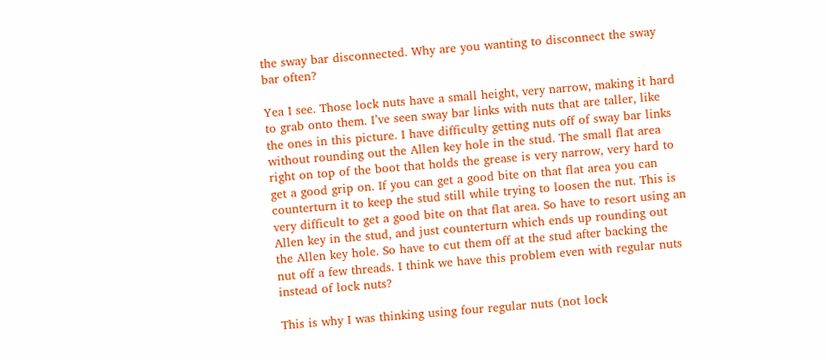the sway bar disconnected. Why are you wanting to disconnect the sway bar often?

Yea I see. Those lock nuts have a small height, very narrow, making it hard to grab onto them. I’ve seen sway bar links with nuts that are taller, like the ones in this picture. I have difficulty getting nuts off of sway bar links without rounding out the Allen key hole in the stud. The small flat area right on top of the boot that holds the grease is very narrow, very hard to get a good grip on. If you can get a good bite on that flat area you can counterturn it to keep the stud still while trying to loosen the nut. This is very difficult to get a good bite on that flat area. So have to resort using an Allen key in the stud, and just counterturn which ends up rounding out the Allen key hole. So have to cut them off at the stud after backing the nut off a few threads. I think we have this problem even with regular nuts instead of lock nuts?

This is why I was thinking using four regular nuts (not lock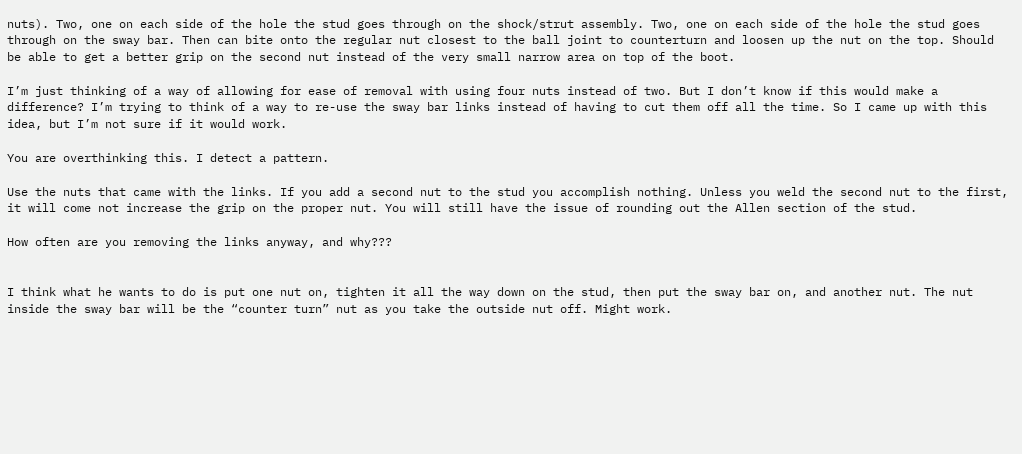nuts). Two, one on each side of the hole the stud goes through on the shock/strut assembly. Two, one on each side of the hole the stud goes through on the sway bar. Then can bite onto the regular nut closest to the ball joint to counterturn and loosen up the nut on the top. Should be able to get a better grip on the second nut instead of the very small narrow area on top of the boot.

I’m just thinking of a way of allowing for ease of removal with using four nuts instead of two. But I don’t know if this would make a difference? I’m trying to think of a way to re-use the sway bar links instead of having to cut them off all the time. So I came up with this idea, but I’m not sure if it would work.

You are overthinking this. I detect a pattern.

Use the nuts that came with the links. If you add a second nut to the stud you accomplish nothing. Unless you weld the second nut to the first, it will come not increase the grip on the proper nut. You will still have the issue of rounding out the Allen section of the stud.

How often are you removing the links anyway, and why???


I think what he wants to do is put one nut on, tighten it all the way down on the stud, then put the sway bar on, and another nut. The nut inside the sway bar will be the “counter turn” nut as you take the outside nut off. Might work.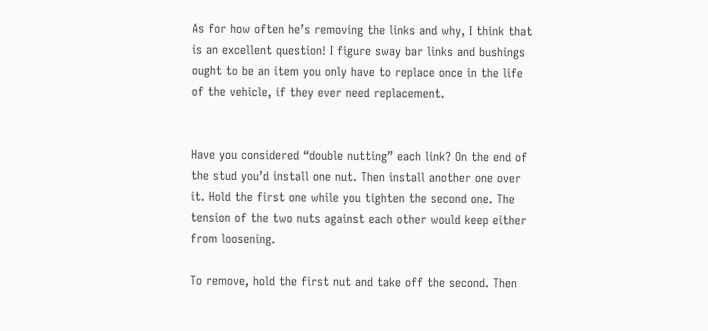As for how often he’s removing the links and why, I think that is an excellent question! I figure sway bar links and bushings ought to be an item you only have to replace once in the life of the vehicle, if they ever need replacement.


Have you considered “double nutting” each link? On the end of the stud you’d install one nut. Then install another one over it. Hold the first one while you tighten the second one. The tension of the two nuts against each other would keep either from loosening.

To remove, hold the first nut and take off the second. Then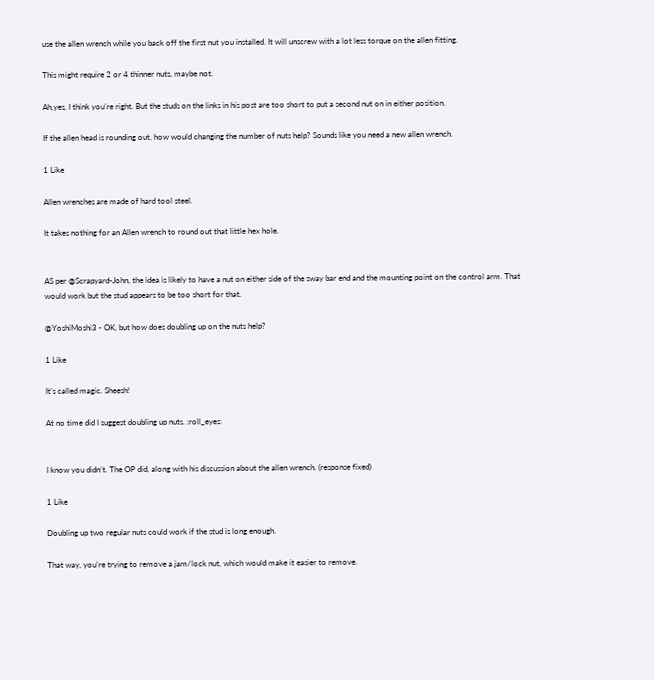use the allen wrench while you back off the first nut you installed. It will unscrew with a lot less torque on the allen fitting.

This might require 2 or 4 thinner nuts, maybe not.

Ah,yes, I think you’re right. But the studs on the links in his post are too short to put a second nut on in either position.

If the allen head is rounding out, how would changing the number of nuts help? Sounds like you need a new allen wrench.

1 Like

Allen wrenches are made of hard tool steel.

It takes nothing for an Allen wrench to round out that little hex hole.


AS per @Scrapyard-John, the idea is likely to have a nut on either side of the sway bar end and the mounting point on the control arm. That would work but the stud appears to be too short for that.

@YoshiMoshi3 - OK, but how does doubling up on the nuts help?

1 Like

It’s called magic. Sheesh!

At no time did I suggest doubling up nuts. :roll_eyes:


I know you didn’t. The OP did, along with his discussion about the allen wrench. (response fixed)

1 Like

Doubling up two regular nuts could work if the stud is long enough.

That way, you’re trying to remove a jam/lock nut, which would make it easier to remove.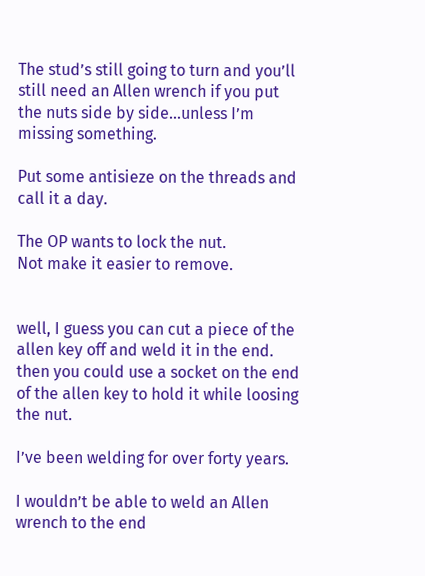The stud’s still going to turn and you’ll still need an Allen wrench if you put the nuts side by side…unless I’m missing something.

Put some antisieze on the threads and call it a day.

The OP wants to lock the nut.
Not make it easier to remove.


well, I guess you can cut a piece of the allen key off and weld it in the end. then you could use a socket on the end of the allen key to hold it while loosing the nut.

I’ve been welding for over forty years.

I wouldn’t be able to weld an Allen wrench to the end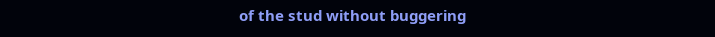of the stud without buggering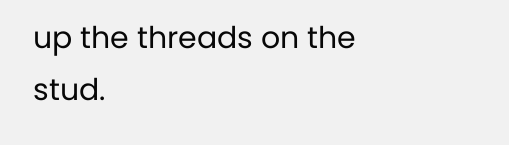up the threads on the stud.